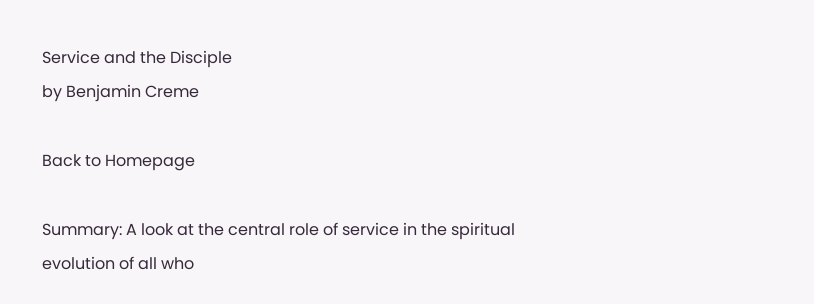Service and the Disciple
by Benjamin Creme

Back to Homepage

Summary: A look at the central role of service in the spiritual evolution of all who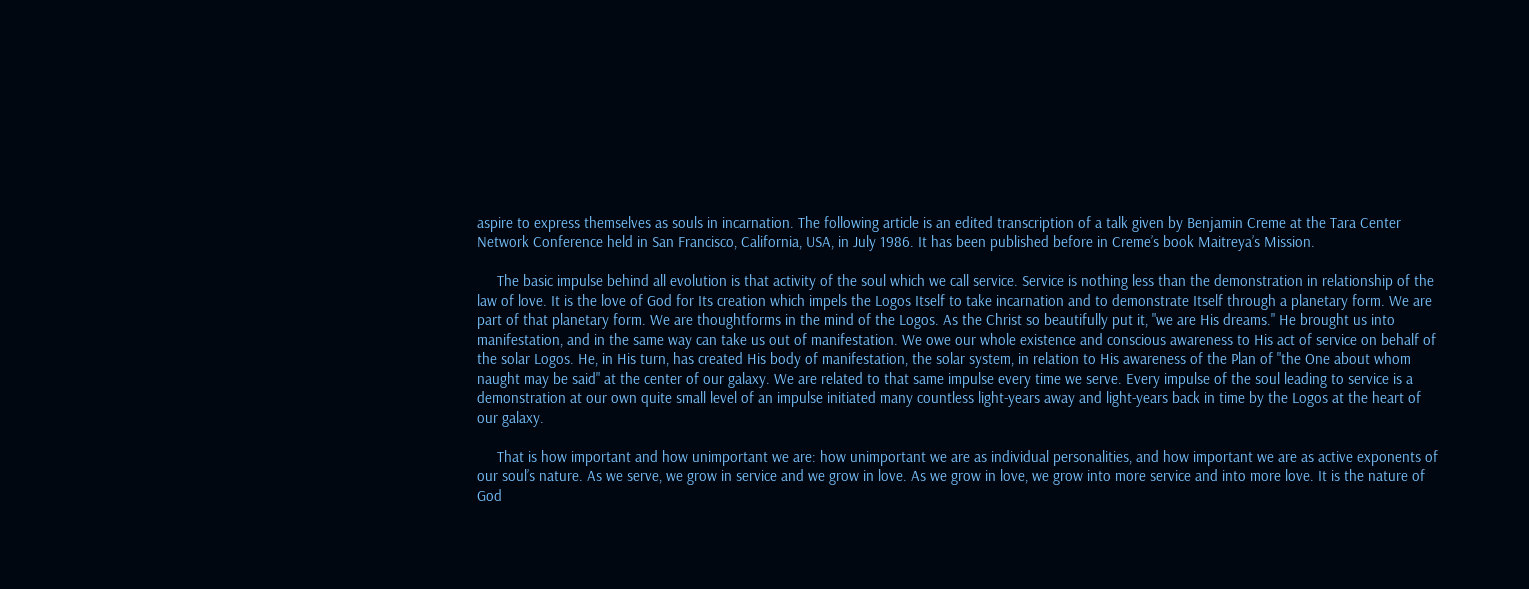aspire to express themselves as souls in incarnation. The following article is an edited transcription of a talk given by Benjamin Creme at the Tara Center Network Conference held in San Francisco, California, USA, in July 1986. It has been published before in Creme’s book Maitreya’s Mission.

     The basic impulse behind all evolution is that activity of the soul which we call service. Service is nothing less than the demonstration in relationship of the law of love. It is the love of God for Its creation which impels the Logos Itself to take incarnation and to demonstrate Itself through a planetary form. We are part of that planetary form. We are thoughtforms in the mind of the Logos. As the Christ so beautifully put it, "we are His dreams." He brought us into manifestation, and in the same way can take us out of manifestation. We owe our whole existence and conscious awareness to His act of service on behalf of the solar Logos. He, in His turn, has created His body of manifestation, the solar system, in relation to His awareness of the Plan of "the One about whom naught may be said" at the center of our galaxy. We are related to that same impulse every time we serve. Every impulse of the soul leading to service is a demonstration at our own quite small level of an impulse initiated many countless light-years away and light-years back in time by the Logos at the heart of our galaxy.

     That is how important and how unimportant we are: how unimportant we are as individual personalities, and how important we are as active exponents of our soul’s nature. As we serve, we grow in service and we grow in love. As we grow in love, we grow into more service and into more love. It is the nature of God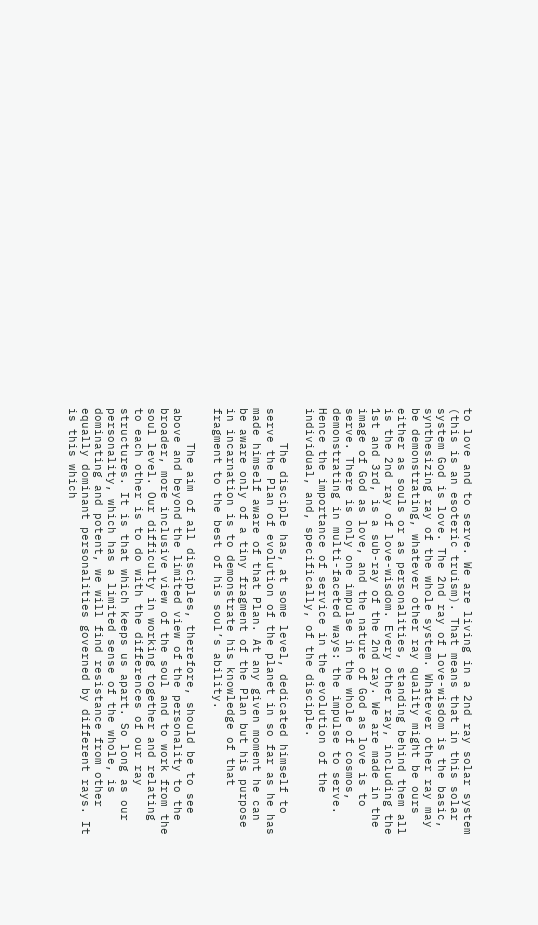to love and to serve. We are living in a 2nd ray solar system (this is an esoteric truism). That means that in this solar system God is love. The 2nd ray of love-wisdom is the basic, synthesizing ray of the whole system. Whatever other ray may be demonstrating, whatever other ray quality might be ours either as souls or as personalities, standing behind them all is the 2nd ray of love-wisdom. Every other ray, including the 1st and 3rd, is a sub-ray of the 2nd ray. We are made in the image of God as love, and the nature of God as love is to serve. There is only one impulse in the whole of cosmos, demonstrating in multi-faceted ways: the impulse to serve. Hence the importance of service in the evolution of the individual, and, specifically, of the disciple.

     The disciple has, at some level, dedicated himself to serve the Plan of evolution of the planet in so far as he has made himself aware of that Plan. At any given moment he can be aware only of a tiny fragment of the Plan but his purpose in incarnation is to demonstrate his knowledge of that fragment to the best of his soul’s ability.

     The aim of all disciples, therefore, should be to see above and beyond the limited view of the personality to the broader, more inclusive view of the soul and to work from the soul level. Our difficulty in working together and relating to each other is to do with the differences of our ray structures. It is that which keeps us apart. So long as our personality, which has a limited sense of the whole, is dominating and potent, we will find resistance from other equally dominant personalities governed by different rays. It is this which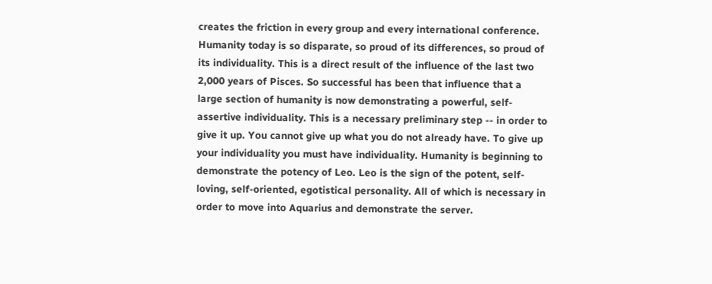creates the friction in every group and every international conference. Humanity today is so disparate, so proud of its differences, so proud of its individuality. This is a direct result of the influence of the last two 2,000 years of Pisces. So successful has been that influence that a large section of humanity is now demonstrating a powerful, self-assertive individuality. This is a necessary preliminary step -- in order to give it up. You cannot give up what you do not already have. To give up your individuality you must have individuality. Humanity is beginning to demonstrate the potency of Leo. Leo is the sign of the potent, self-loving, self-oriented, egotistical personality. All of which is necessary in order to move into Aquarius and demonstrate the server.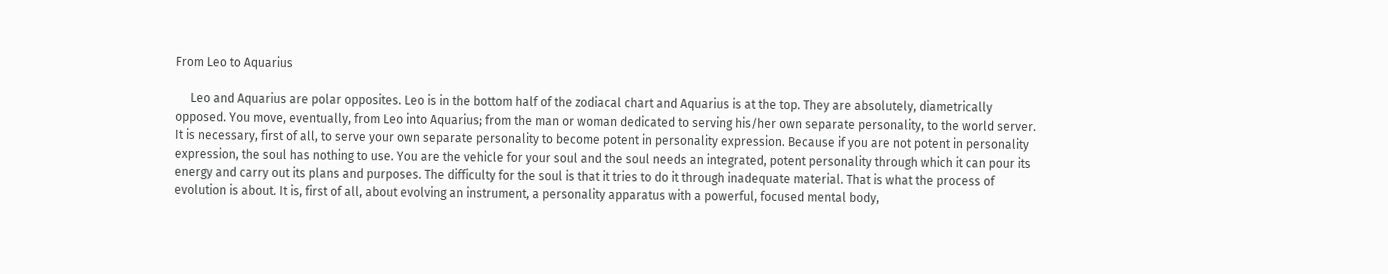From Leo to Aquarius

     Leo and Aquarius are polar opposites. Leo is in the bottom half of the zodiacal chart and Aquarius is at the top. They are absolutely, diametrically opposed. You move, eventually, from Leo into Aquarius; from the man or woman dedicated to serving his/her own separate personality, to the world server. It is necessary, first of all, to serve your own separate personality to become potent in personality expression. Because if you are not potent in personality expression, the soul has nothing to use. You are the vehicle for your soul and the soul needs an integrated, potent personality through which it can pour its energy and carry out its plans and purposes. The difficulty for the soul is that it tries to do it through inadequate material. That is what the process of evolution is about. It is, first of all, about evolving an instrument, a personality apparatus with a powerful, focused mental body,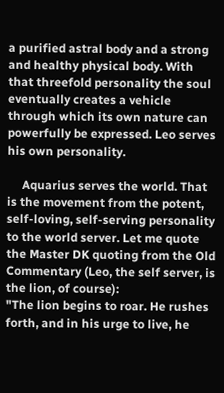a purified astral body and a strong and healthy physical body. With that threefold personality the soul eventually creates a vehicle through which its own nature can powerfully be expressed. Leo serves his own personality.

     Aquarius serves the world. That is the movement from the potent, self-loving, self-serving personality to the world server. Let me quote the Master DK quoting from the Old Commentary (Leo, the self server, is the lion, of course):
"The lion begins to roar. He rushes forth, and in his urge to live, he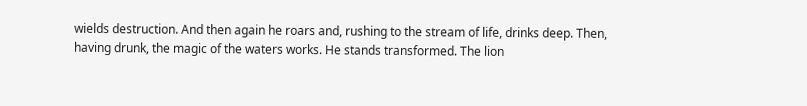wields destruction. And then again he roars and, rushing to the stream of life, drinks deep. Then, having drunk, the magic of the waters works. He stands transformed. The lion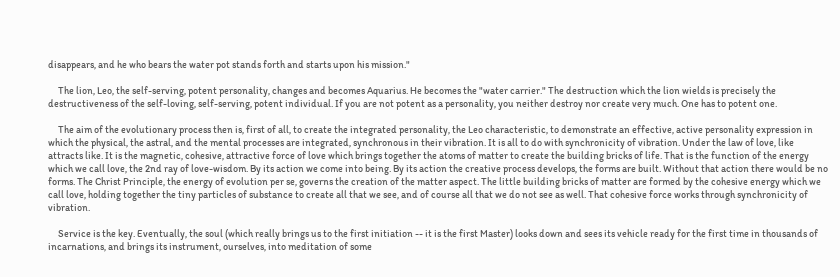disappears, and he who bears the water pot stands forth and starts upon his mission."

     The lion, Leo, the self-serving, potent personality, changes and becomes Aquarius. He becomes the "water carrier." The destruction which the lion wields is precisely the destructiveness of the self-loving, self-serving, potent individual. If you are not potent as a personality, you neither destroy nor create very much. One has to potent one.

     The aim of the evolutionary process then is, first of all, to create the integrated personality, the Leo characteristic, to demonstrate an effective, active personality expression in which the physical, the astral, and the mental processes are integrated, synchronous in their vibration. It is all to do with synchronicity of vibration. Under the law of love, like attracts like. It is the magnetic, cohesive, attractive force of love which brings together the atoms of matter to create the building bricks of life. That is the function of the energy which we call love, the 2nd ray of love-wisdom. By its action we come into being. By its action the creative process develops, the forms are built. Without that action there would be no forms. The Christ Principle, the energy of evolution per se, governs the creation of the matter aspect. The little building bricks of matter are formed by the cohesive energy which we call love, holding together the tiny particles of substance to create all that we see, and of course all that we do not see as well. That cohesive force works through synchronicity of vibration.

     Service is the key. Eventually, the soul (which really brings us to the first initiation -- it is the first Master) looks down and sees its vehicle ready for the first time in thousands of incarnations, and brings its instrument, ourselves, into meditation of some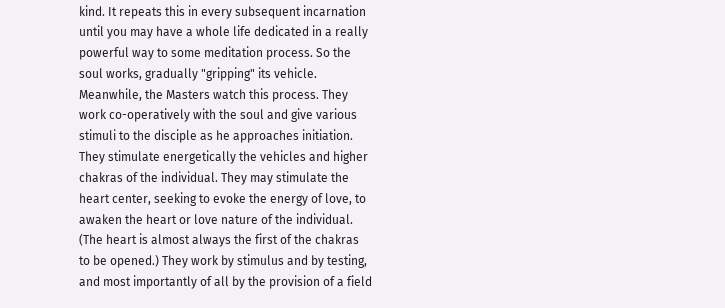kind. It repeats this in every subsequent incarnation until you may have a whole life dedicated in a really powerful way to some meditation process. So the soul works, gradually "gripping" its vehicle. Meanwhile, the Masters watch this process. They work co-operatively with the soul and give various stimuli to the disciple as he approaches initiation. They stimulate energetically the vehicles and higher chakras of the individual. They may stimulate the heart center, seeking to evoke the energy of love, to awaken the heart or love nature of the individual. (The heart is almost always the first of the chakras to be opened.) They work by stimulus and by testing, and most importantly of all by the provision of a field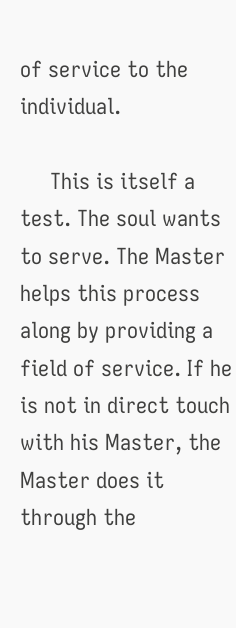of service to the individual.

     This is itself a test. The soul wants to serve. The Master helps this process along by providing a field of service. If he is not in direct touch with his Master, the Master does it through the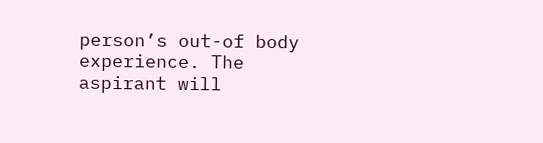person’s out-of body experience. The aspirant will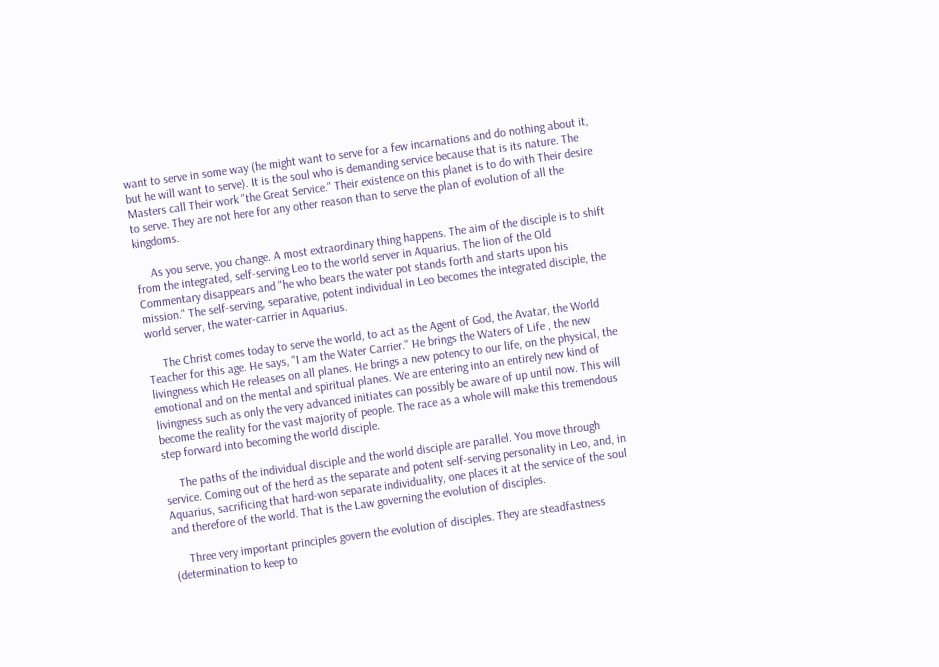want to serve in some way (he might want to serve for a few incarnations and do nothing about it, but he will want to serve). It is the soul who is demanding service because that is its nature. The Masters call Their work "the Great Service." Their existence on this planet is to do with Their desire to serve. They are not here for any other reason than to serve the plan of evolution of all the kingdoms.

     As you serve, you change. A most extraordinary thing happens. The aim of the disciple is to shift from the integrated, self-serving Leo to the world server in Aquarius. The lion of the Old Commentary disappears and "he who bears the water pot stands forth and starts upon his mission." The self-serving, separative, potent individual in Leo becomes the integrated disciple, the world server, the water-carrier in Aquarius.

     The Christ comes today to serve the world, to act as the Agent of God, the Avatar, the World Teacher for this age. He says, "I am the Water Carrier." He brings the Waters of Life , the new livingness which He releases on all planes. He brings a new potency to our life, on the physical, the emotional and on the mental and spiritual planes. We are entering into an entirely new kind of livingness such as only the very advanced initiates can possibly be aware of up until now. This will become the reality for the vast majority of people. The race as a whole will make this tremendous step forward into becoming the world disciple.

     The paths of the individual disciple and the world disciple are parallel. You move through service. Coming out of the herd as the separate and potent self-serving personality in Leo, and, in Aquarius, sacrificing that hard-won separate individuality, one places it at the service of the soul and therefore of the world. That is the Law governing the evolution of disciples.

     Three very important principles govern the evolution of disciples. They are steadfastness (determination to keep to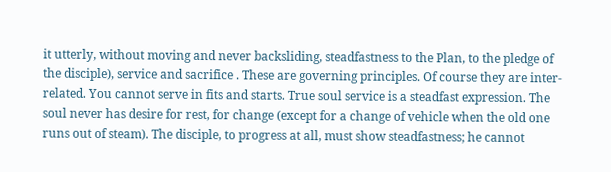it utterly, without moving and never backsliding, steadfastness to the Plan, to the pledge of the disciple), service and sacrifice . These are governing principles. Of course they are inter-related. You cannot serve in fits and starts. True soul service is a steadfast expression. The soul never has desire for rest, for change (except for a change of vehicle when the old one runs out of steam). The disciple, to progress at all, must show steadfastness; he cannot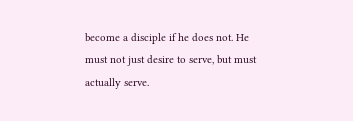become a disciple if he does not. He must not just desire to serve, but must actually serve.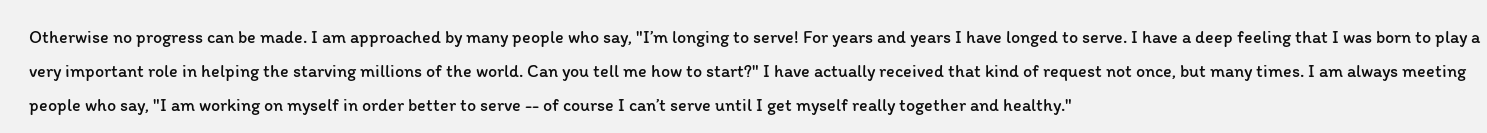Otherwise no progress can be made. I am approached by many people who say, "I’m longing to serve! For years and years I have longed to serve. I have a deep feeling that I was born to play a very important role in helping the starving millions of the world. Can you tell me how to start?" I have actually received that kind of request not once, but many times. I am always meeting people who say, "I am working on myself in order better to serve -- of course I can’t serve until I get myself really together and healthy."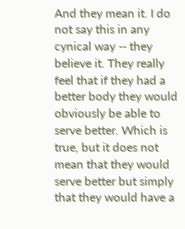And they mean it. I do not say this in any cynical way -- they believe it. They really feel that if they had a better body they would obviously be able to serve better. Which is true, but it does not mean that they would serve better but simply that they would have a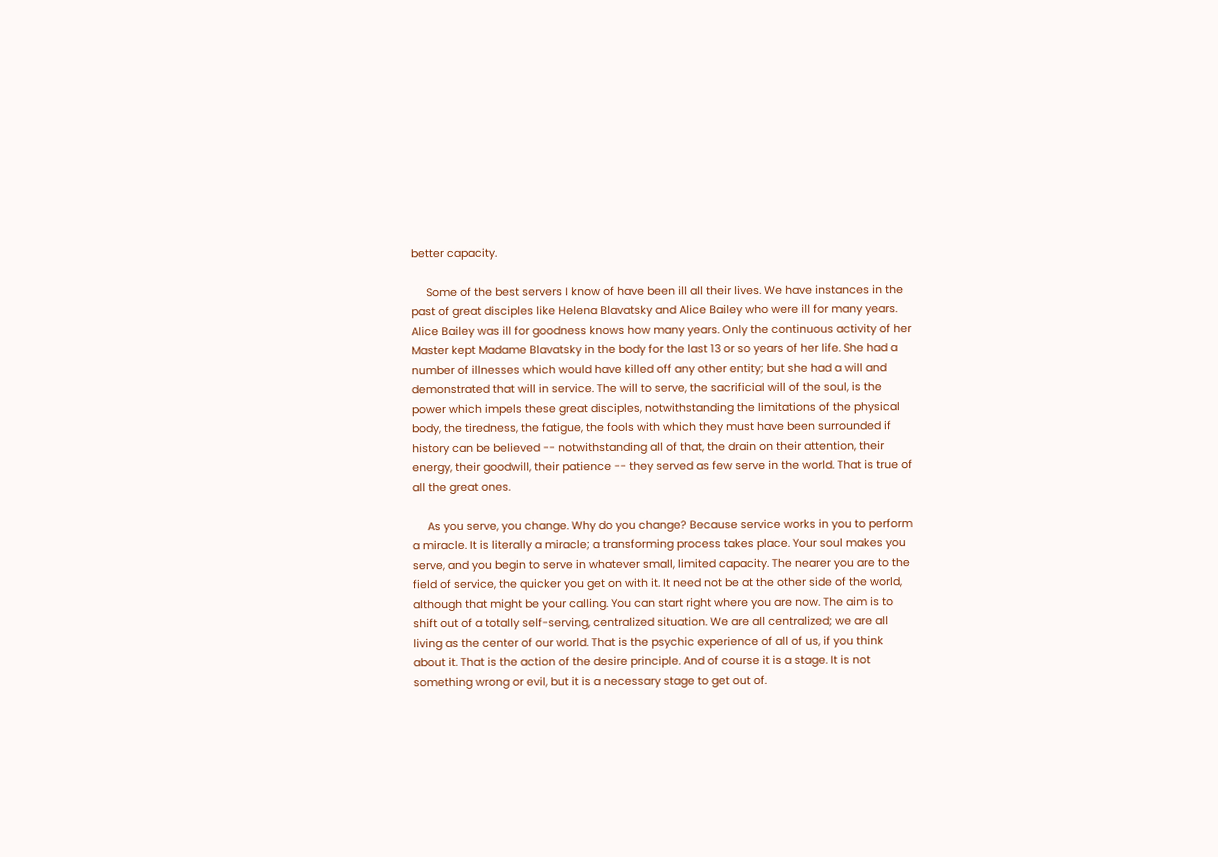better capacity.

     Some of the best servers I know of have been ill all their lives. We have instances in the past of great disciples like Helena Blavatsky and Alice Bailey who were ill for many years. Alice Bailey was ill for goodness knows how many years. Only the continuous activity of her Master kept Madame Blavatsky in the body for the last 13 or so years of her life. She had a number of illnesses which would have killed off any other entity; but she had a will and demonstrated that will in service. The will to serve, the sacrificial will of the soul, is the power which impels these great disciples, notwithstanding the limitations of the physical body, the tiredness, the fatigue, the fools with which they must have been surrounded if history can be believed -- notwithstanding all of that, the drain on their attention, their energy, their goodwill, their patience -- they served as few serve in the world. That is true of all the great ones.

     As you serve, you change. Why do you change? Because service works in you to perform a miracle. It is literally a miracle; a transforming process takes place. Your soul makes you serve, and you begin to serve in whatever small, limited capacity. The nearer you are to the field of service, the quicker you get on with it. It need not be at the other side of the world, although that might be your calling. You can start right where you are now. The aim is to shift out of a totally self-serving, centralized situation. We are all centralized; we are all living as the center of our world. That is the psychic experience of all of us, if you think about it. That is the action of the desire principle. And of course it is a stage. It is not something wrong or evil, but it is a necessary stage to get out of.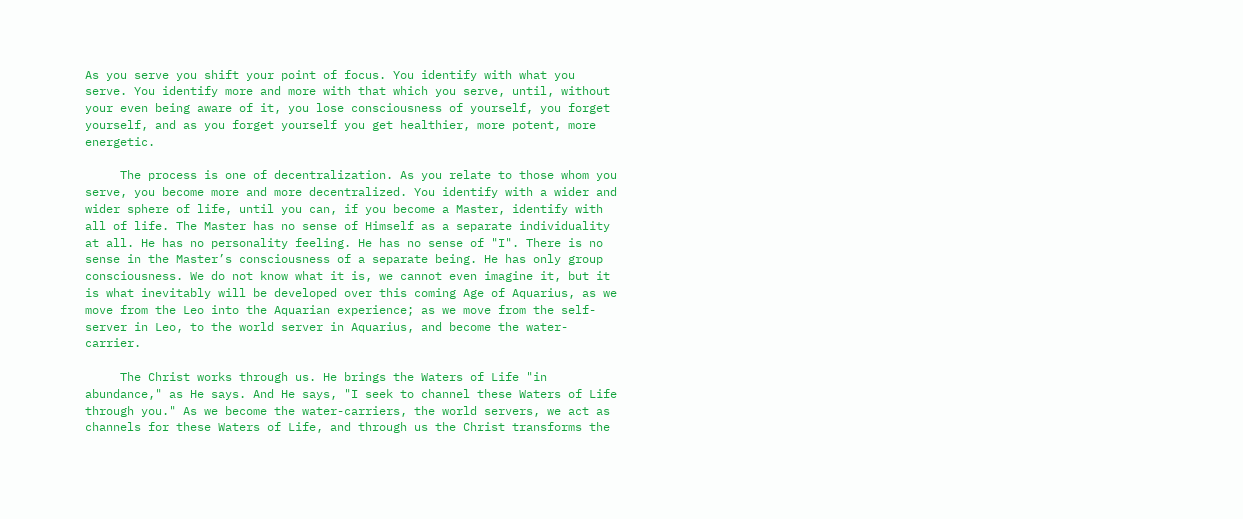As you serve you shift your point of focus. You identify with what you serve. You identify more and more with that which you serve, until, without your even being aware of it, you lose consciousness of yourself, you forget yourself, and as you forget yourself you get healthier, more potent, more energetic.

     The process is one of decentralization. As you relate to those whom you serve, you become more and more decentralized. You identify with a wider and wider sphere of life, until you can, if you become a Master, identify with all of life. The Master has no sense of Himself as a separate individuality at all. He has no personality feeling. He has no sense of "I". There is no sense in the Master’s consciousness of a separate being. He has only group consciousness. We do not know what it is, we cannot even imagine it, but it is what inevitably will be developed over this coming Age of Aquarius, as we move from the Leo into the Aquarian experience; as we move from the self-server in Leo, to the world server in Aquarius, and become the water-carrier.

     The Christ works through us. He brings the Waters of Life "in abundance," as He says. And He says, "I seek to channel these Waters of Life through you." As we become the water-carriers, the world servers, we act as channels for these Waters of Life, and through us the Christ transforms the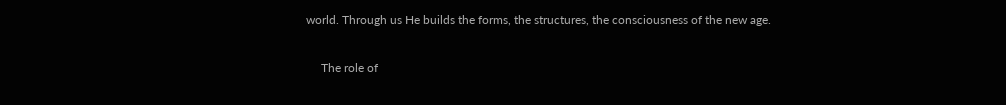world. Through us He builds the forms, the structures, the consciousness of the new age.

     The role of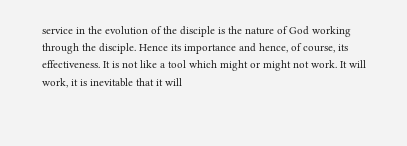service in the evolution of the disciple is the nature of God working through the disciple. Hence its importance and hence, of course, its effectiveness. It is not like a tool which might or might not work. It will work, it is inevitable that it will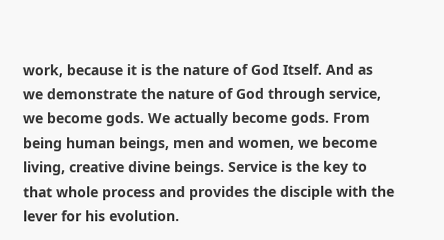work, because it is the nature of God Itself. And as we demonstrate the nature of God through service, we become gods. We actually become gods. From being human beings, men and women, we become living, creative divine beings. Service is the key to that whole process and provides the disciple with the lever for his evolution.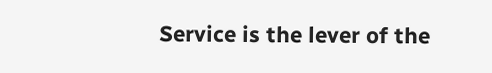Service is the lever of the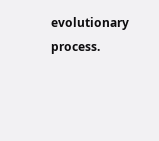evolutionary process.